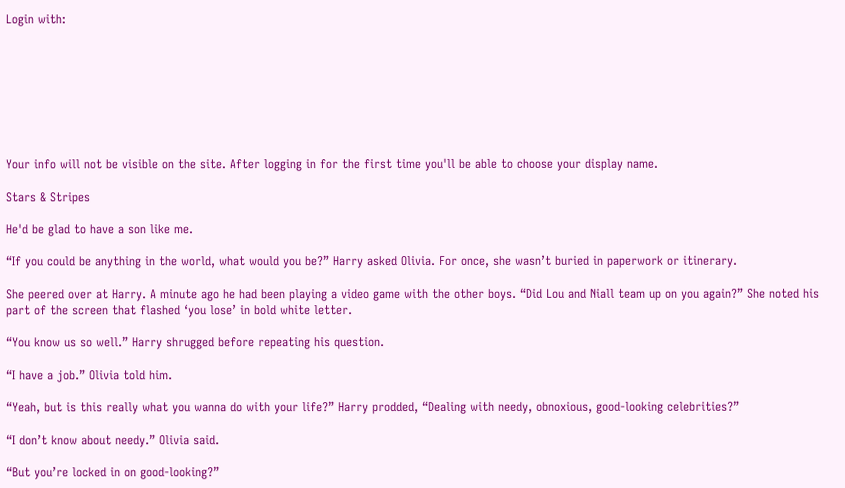Login with:








Your info will not be visible on the site. After logging in for the first time you'll be able to choose your display name.

Stars & Stripes

He'd be glad to have a son like me.

“If you could be anything in the world, what would you be?” Harry asked Olivia. For once, she wasn’t buried in paperwork or itinerary.

She peered over at Harry. A minute ago he had been playing a video game with the other boys. “Did Lou and Niall team up on you again?” She noted his part of the screen that flashed ‘you lose’ in bold white letter.

“You know us so well.” Harry shrugged before repeating his question.

“I have a job.” Olivia told him.

“Yeah, but is this really what you wanna do with your life?” Harry prodded, “Dealing with needy, obnoxious, good-looking celebrities?”

“I don’t know about needy.” Olivia said.

“But you’re locked in on good-looking?”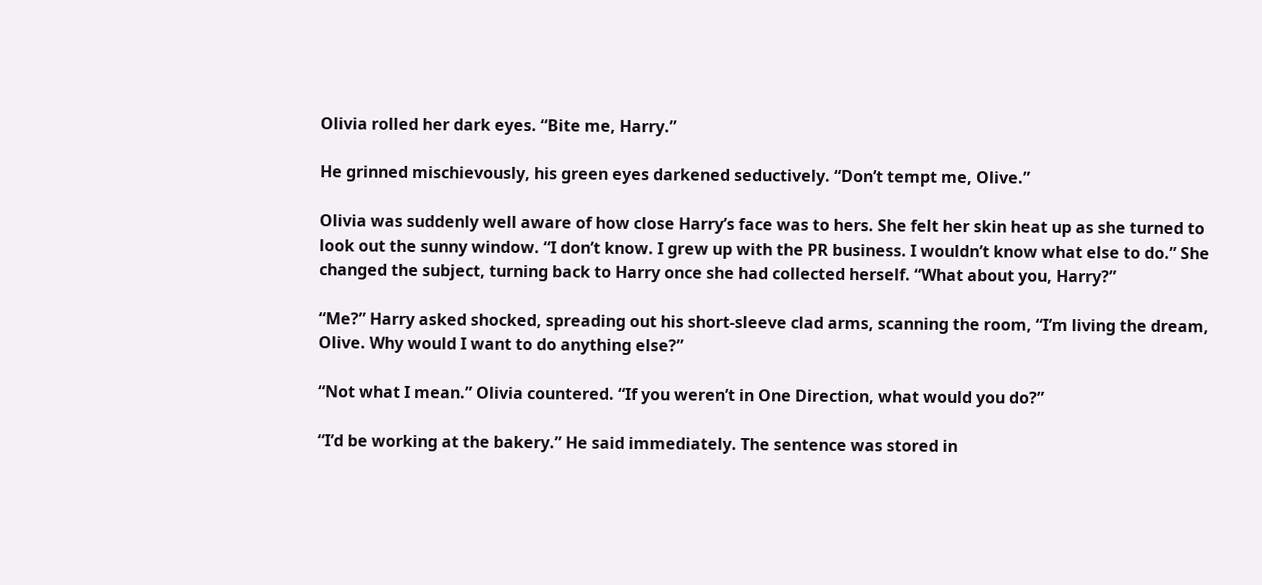Olivia rolled her dark eyes. “Bite me, Harry.”

He grinned mischievously, his green eyes darkened seductively. “Don’t tempt me, Olive.”

Olivia was suddenly well aware of how close Harry’s face was to hers. She felt her skin heat up as she turned to look out the sunny window. “I don’t know. I grew up with the PR business. I wouldn’t know what else to do.” She changed the subject, turning back to Harry once she had collected herself. “What about you, Harry?”

“Me?” Harry asked shocked, spreading out his short-sleeve clad arms, scanning the room, “I’m living the dream, Olive. Why would I want to do anything else?”

“Not what I mean.” Olivia countered. “If you weren’t in One Direction, what would you do?”

“I’d be working at the bakery.” He said immediately. The sentence was stored in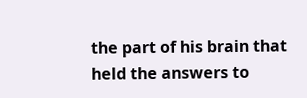the part of his brain that held the answers to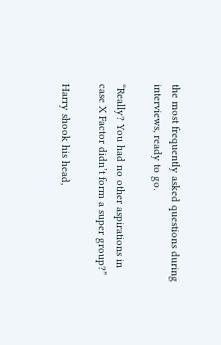the most frequently asked questions during interviews, ready to go.

“Really? You had no other aspirations in case X Factor didn’t form a super group?”

Harry shook his head,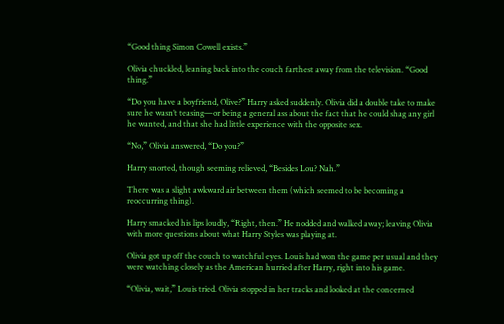“Good thing Simon Cowell exists.”

Olivia chuckled, leaning back into the couch farthest away from the television. “Good thing.”

“Do you have a boyfriend, Olive?” Harry asked suddenly. Olivia did a double take to make sure he wasn’t teasing—or being a general ass about the fact that he could shag any girl he wanted, and that she had little experience with the opposite sex.

“No,” Olivia answered, “Do you?”

Harry snorted, though seeming relieved, “Besides Lou? Nah.”

There was a slight awkward air between them (which seemed to be becoming a reoccurring thing).

Harry smacked his lips loudly, “Right, then.” He nodded and walked away; leaving Olivia with more questions about what Harry Styles was playing at.

Olivia got up off the couch to watchful eyes. Louis had won the game per usual and they were watching closely as the American hurried after Harry, right into his game.

“Olivia, wait,” Louis tried. Olivia stopped in her tracks and looked at the concerned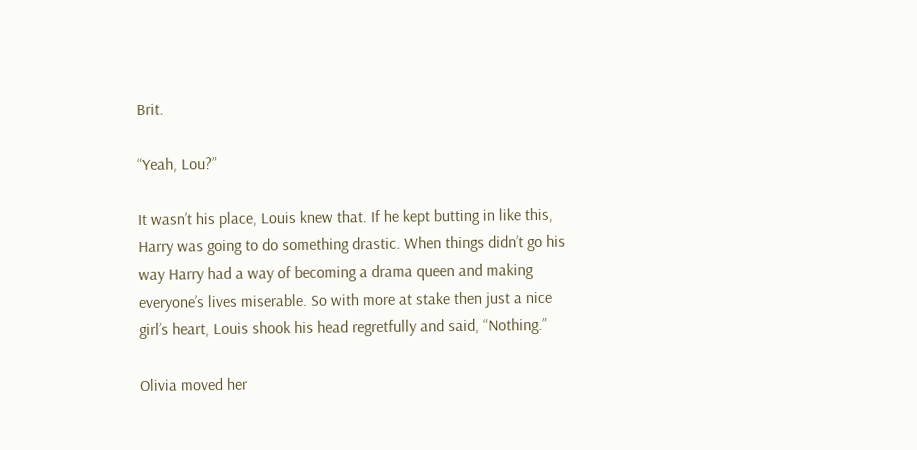Brit.

“Yeah, Lou?”

It wasn’t his place, Louis knew that. If he kept butting in like this, Harry was going to do something drastic. When things didn’t go his way Harry had a way of becoming a drama queen and making everyone’s lives miserable. So with more at stake then just a nice girl’s heart, Louis shook his head regretfully and said, “Nothing.”

Olivia moved her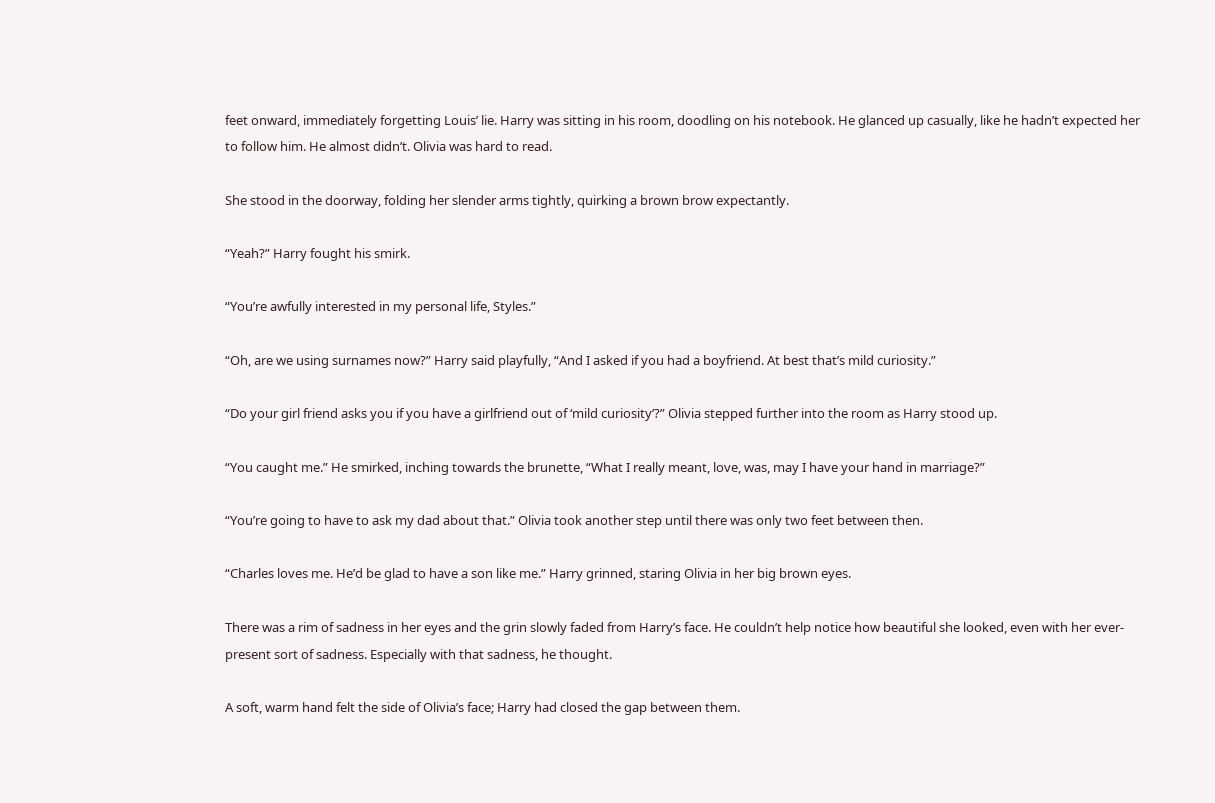feet onward, immediately forgetting Louis’ lie. Harry was sitting in his room, doodling on his notebook. He glanced up casually, like he hadn’t expected her to follow him. He almost didn’t. Olivia was hard to read.

She stood in the doorway, folding her slender arms tightly, quirking a brown brow expectantly.

“Yeah?” Harry fought his smirk.

“You’re awfully interested in my personal life, Styles.”

“Oh, are we using surnames now?” Harry said playfully, “And I asked if you had a boyfriend. At best that’s mild curiosity.”

“Do your girl friend asks you if you have a girlfriend out of ‘mild curiosity’?” Olivia stepped further into the room as Harry stood up.

“You caught me.” He smirked, inching towards the brunette, “What I really meant, love, was, may I have your hand in marriage?”

“You’re going to have to ask my dad about that.” Olivia took another step until there was only two feet between then.

“Charles loves me. He’d be glad to have a son like me.” Harry grinned, staring Olivia in her big brown eyes.

There was a rim of sadness in her eyes and the grin slowly faded from Harry’s face. He couldn’t help notice how beautiful she looked, even with her ever-present sort of sadness. Especially with that sadness, he thought.

A soft, warm hand felt the side of Olivia’s face; Harry had closed the gap between them.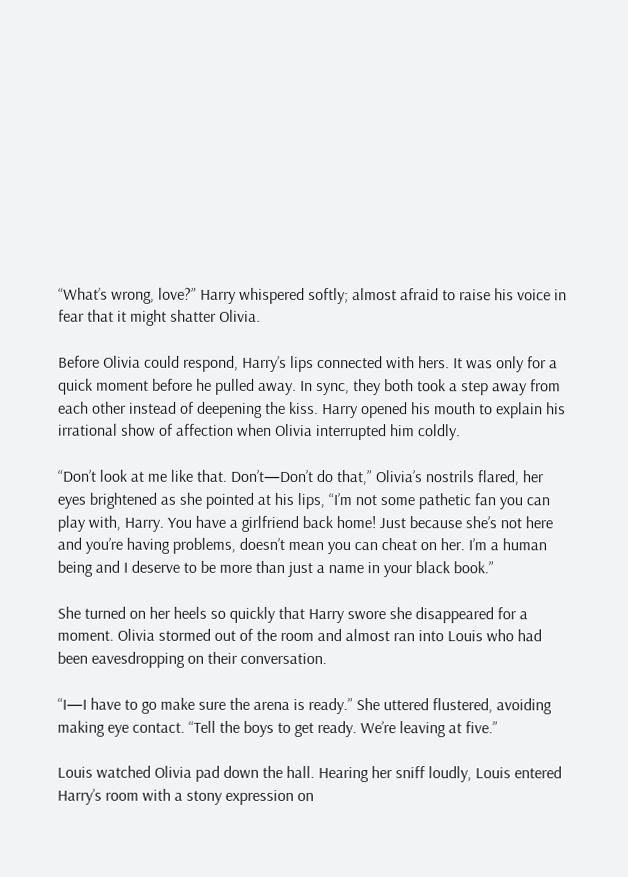“What’s wrong, love?” Harry whispered softly; almost afraid to raise his voice in fear that it might shatter Olivia.

Before Olivia could respond, Harry’s lips connected with hers. It was only for a quick moment before he pulled away. In sync, they both took a step away from each other instead of deepening the kiss. Harry opened his mouth to explain his irrational show of affection when Olivia interrupted him coldly.

“Don’t look at me like that. Don’t—Don’t do that,” Olivia’s nostrils flared, her eyes brightened as she pointed at his lips, “I’m not some pathetic fan you can play with, Harry. You have a girlfriend back home! Just because she’s not here and you’re having problems, doesn’t mean you can cheat on her. I’m a human being and I deserve to be more than just a name in your black book.”

She turned on her heels so quickly that Harry swore she disappeared for a moment. Olivia stormed out of the room and almost ran into Louis who had been eavesdropping on their conversation.

“I—I have to go make sure the arena is ready.” She uttered flustered, avoiding making eye contact. “Tell the boys to get ready. We’re leaving at five.”

Louis watched Olivia pad down the hall. Hearing her sniff loudly, Louis entered Harry’s room with a stony expression on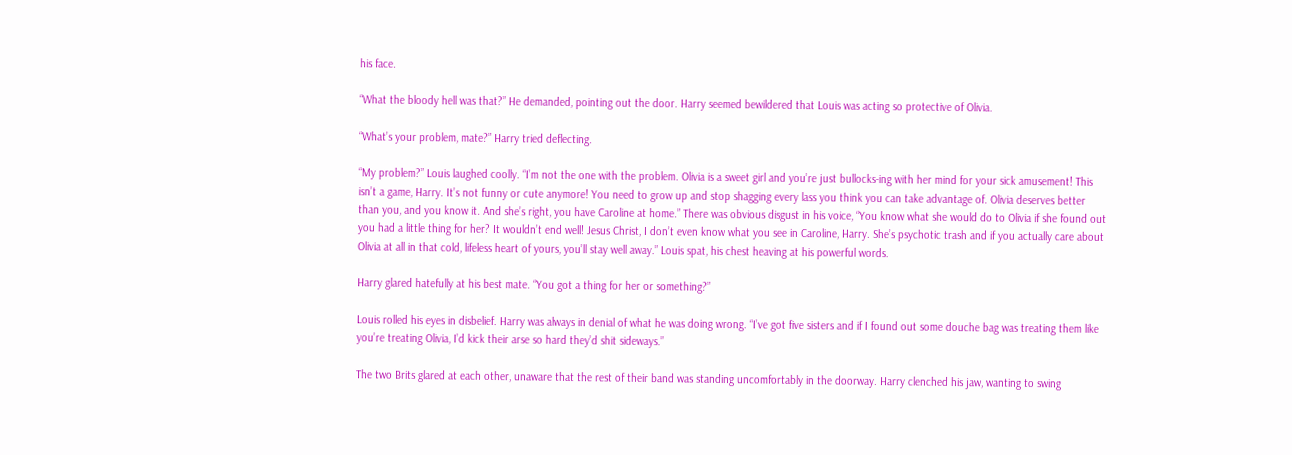his face.

“What the bloody hell was that?” He demanded, pointing out the door. Harry seemed bewildered that Louis was acting so protective of Olivia.

“What’s your problem, mate?” Harry tried deflecting.

“My problem?” Louis laughed coolly. “I’m not the one with the problem. Olivia is a sweet girl and you’re just bullocks-ing with her mind for your sick amusement! This isn’t a game, Harry. It’s not funny or cute anymore! You need to grow up and stop shagging every lass you think you can take advantage of. Olivia deserves better than you, and you know it. And she’s right, you have Caroline at home.” There was obvious disgust in his voice, “You know what she would do to Olivia if she found out you had a little thing for her? It wouldn’t end well! Jesus Christ, I don’t even know what you see in Caroline, Harry. She’s psychotic trash and if you actually care about Olivia at all in that cold, lifeless heart of yours, you’ll stay well away.” Louis spat, his chest heaving at his powerful words.

Harry glared hatefully at his best mate. “You got a thing for her or something?”

Louis rolled his eyes in disbelief. Harry was always in denial of what he was doing wrong. “I’ve got five sisters and if I found out some douche bag was treating them like you’re treating Olivia, I’d kick their arse so hard they’d shit sideways.”

The two Brits glared at each other, unaware that the rest of their band was standing uncomfortably in the doorway. Harry clenched his jaw, wanting to swing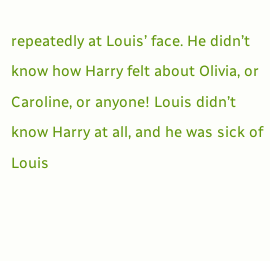repeatedly at Louis’ face. He didn’t know how Harry felt about Olivia, or Caroline, or anyone! Louis didn’t know Harry at all, and he was sick of Louis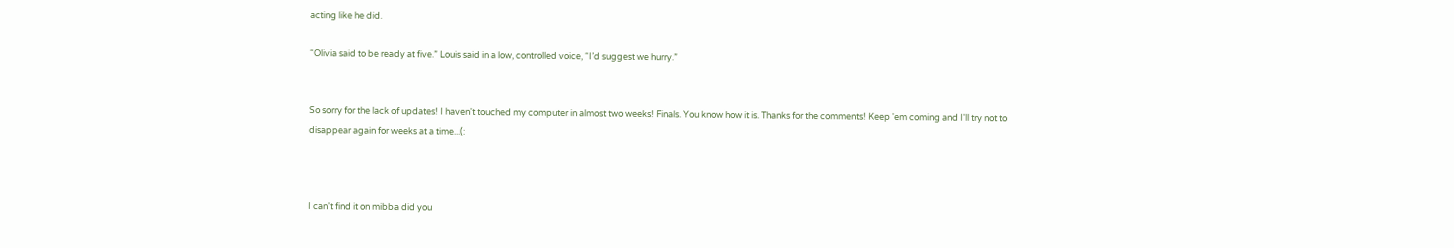acting like he did.

“Olivia said to be ready at five.” Louis said in a low, controlled voice, “I’d suggest we hurry.”


So sorry for the lack of updates! I haven't touched my computer in almost two weeks! Finals. You know how it is. Thanks for the comments! Keep 'em coming and I'll try not to disappear again for weeks at a time...(:



I can't find it on mibba did you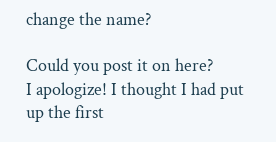change the name?

Could you post it on here?
I apologize! I thought I had put up the first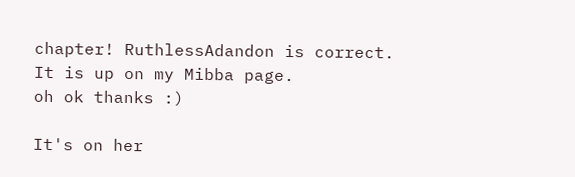chapter! RuthlessAdandon is correct. It is up on my Mibba page.
oh ok thanks :)

It's on her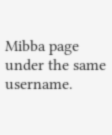Mibba page under the same username.